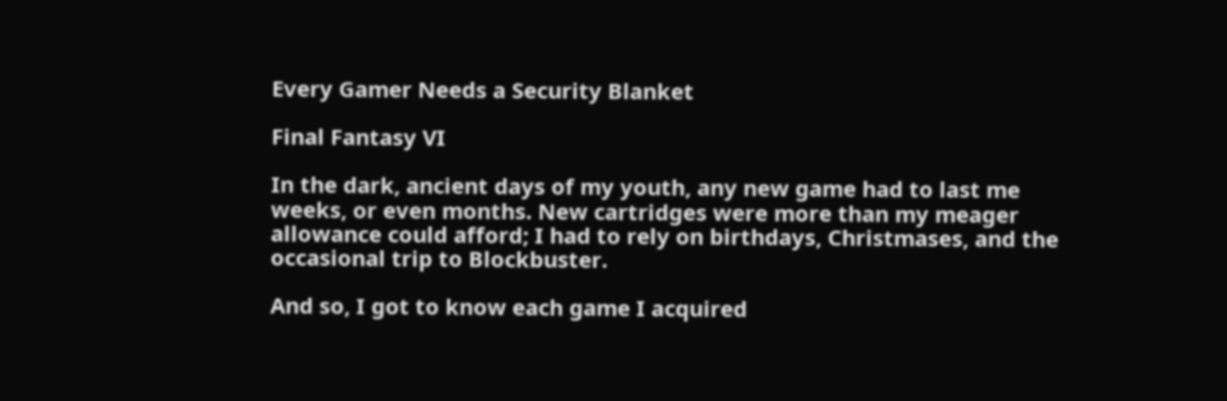Every Gamer Needs a Security Blanket

Final Fantasy VI

In the dark, ancient days of my youth, any new game had to last me weeks, or even months. New cartridges were more than my meager allowance could afford; I had to rely on birthdays, Christmases, and the occasional trip to Blockbuster.

And so, I got to know each game I acquired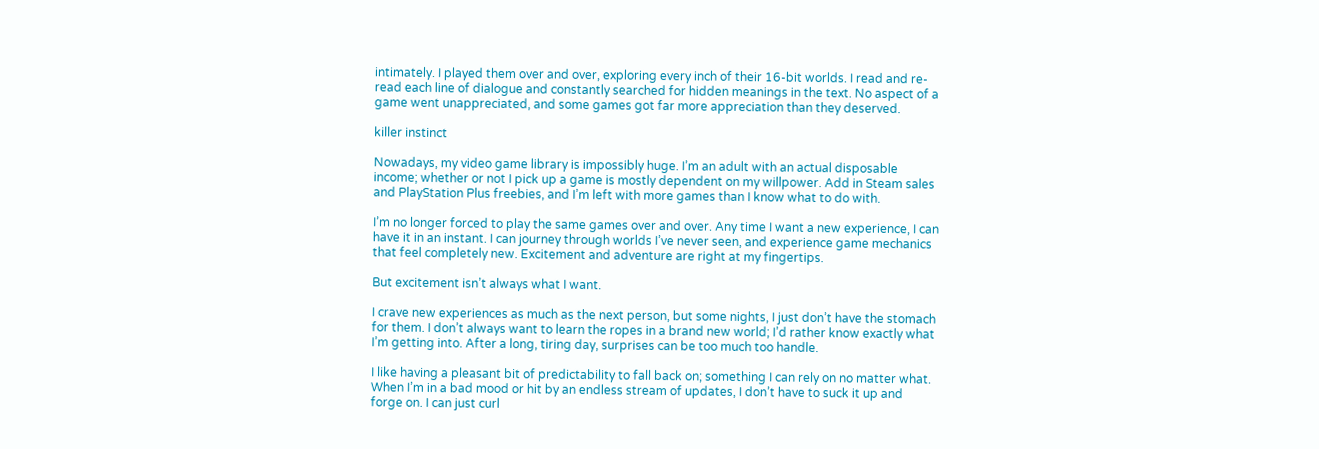intimately. I played them over and over, exploring every inch of their 16-bit worlds. I read and re-read each line of dialogue and constantly searched for hidden meanings in the text. No aspect of a game went unappreciated, and some games got far more appreciation than they deserved.

killer instinct

Nowadays, my video game library is impossibly huge. I’m an adult with an actual disposable income; whether or not I pick up a game is mostly dependent on my willpower. Add in Steam sales and PlayStation Plus freebies, and I’m left with more games than I know what to do with.

I’m no longer forced to play the same games over and over. Any time I want a new experience, I can have it in an instant. I can journey through worlds I’ve never seen, and experience game mechanics that feel completely new. Excitement and adventure are right at my fingertips.

But excitement isn’t always what I want.

I crave new experiences as much as the next person, but some nights, I just don’t have the stomach for them. I don’t always want to learn the ropes in a brand new world; I’d rather know exactly what I’m getting into. After a long, tiring day, surprises can be too much too handle.

I like having a pleasant bit of predictability to fall back on; something I can rely on no matter what. When I’m in a bad mood or hit by an endless stream of updates, I don’t have to suck it up and forge on. I can just curl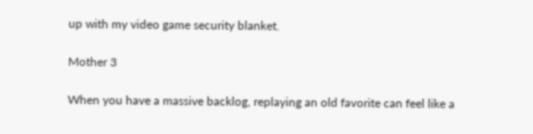up with my video game security blanket.

Mother 3

When you have a massive backlog, replaying an old favorite can feel like a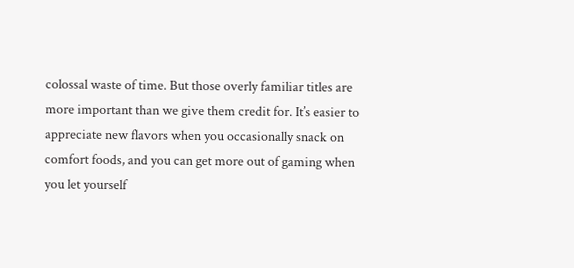colossal waste of time. But those overly familiar titles are more important than we give them credit for. It’s easier to appreciate new flavors when you occasionally snack on comfort foods, and you can get more out of gaming when you let yourself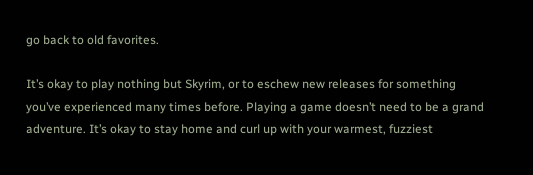go back to old favorites.

It’s okay to play nothing but Skyrim, or to eschew new releases for something you’ve experienced many times before. Playing a game doesn’t need to be a grand adventure. It’s okay to stay home and curl up with your warmest, fuzziest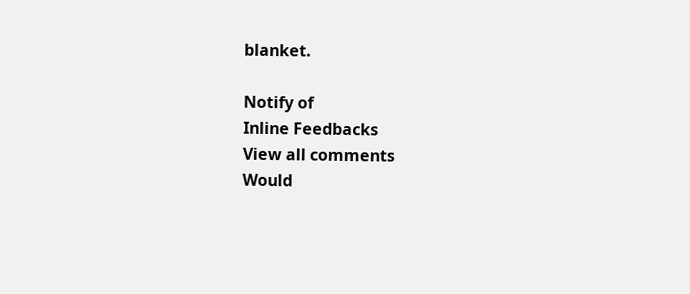blanket.

Notify of
Inline Feedbacks
View all comments
Would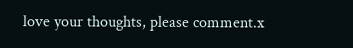love your thoughts, please comment.x